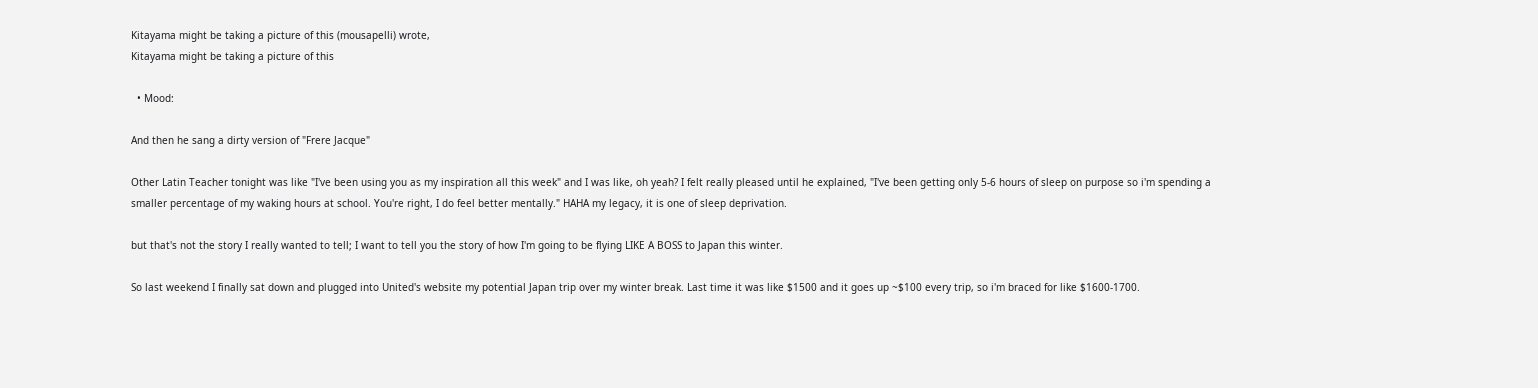Kitayama might be taking a picture of this (mousapelli) wrote,
Kitayama might be taking a picture of this

  • Mood:

And then he sang a dirty version of "Frere Jacque"

Other Latin Teacher tonight was like "I've been using you as my inspiration all this week" and I was like, oh yeah? I felt really pleased until he explained, "I've been getting only 5-6 hours of sleep on purpose so i'm spending a smaller percentage of my waking hours at school. You're right, I do feel better mentally." HAHA my legacy, it is one of sleep deprivation.

but that's not the story I really wanted to tell; I want to tell you the story of how I'm going to be flying LIKE A BOSS to Japan this winter.

So last weekend I finally sat down and plugged into United's website my potential Japan trip over my winter break. Last time it was like $1500 and it goes up ~$100 every trip, so i'm braced for like $1600-1700.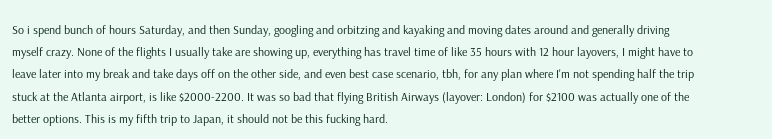So i spend bunch of hours Saturday, and then Sunday, googling and orbitzing and kayaking and moving dates around and generally driving myself crazy. None of the flights I usually take are showing up, everything has travel time of like 35 hours with 12 hour layovers, I might have to leave later into my break and take days off on the other side, and even best case scenario, tbh, for any plan where I'm not spending half the trip stuck at the Atlanta airport, is like $2000-2200. It was so bad that flying British Airways (layover: London) for $2100 was actually one of the better options. This is my fifth trip to Japan, it should not be this fucking hard.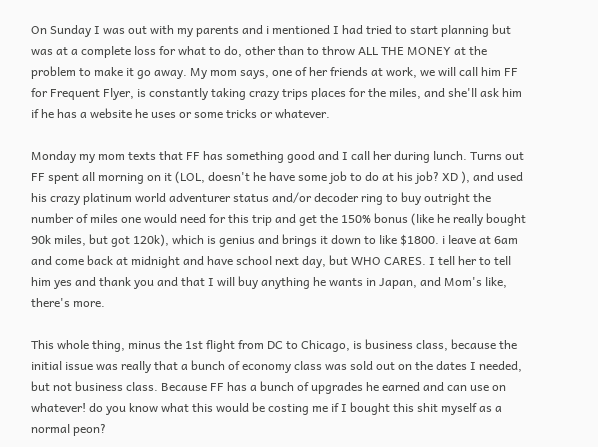On Sunday I was out with my parents and i mentioned I had tried to start planning but was at a complete loss for what to do, other than to throw ALL THE MONEY at the problem to make it go away. My mom says, one of her friends at work, we will call him FF for Frequent Flyer, is constantly taking crazy trips places for the miles, and she'll ask him if he has a website he uses or some tricks or whatever.

Monday my mom texts that FF has something good and I call her during lunch. Turns out FF spent all morning on it (LOL, doesn't he have some job to do at his job? XD ), and used his crazy platinum world adventurer status and/or decoder ring to buy outright the number of miles one would need for this trip and get the 150% bonus (like he really bought 90k miles, but got 120k), which is genius and brings it down to like $1800. i leave at 6am and come back at midnight and have school next day, but WHO CARES. I tell her to tell him yes and thank you and that I will buy anything he wants in Japan, and Mom's like, there's more.

This whole thing, minus the 1st flight from DC to Chicago, is business class, because the initial issue was really that a bunch of economy class was sold out on the dates I needed, but not business class. Because FF has a bunch of upgrades he earned and can use on whatever! do you know what this would be costing me if I bought this shit myself as a normal peon?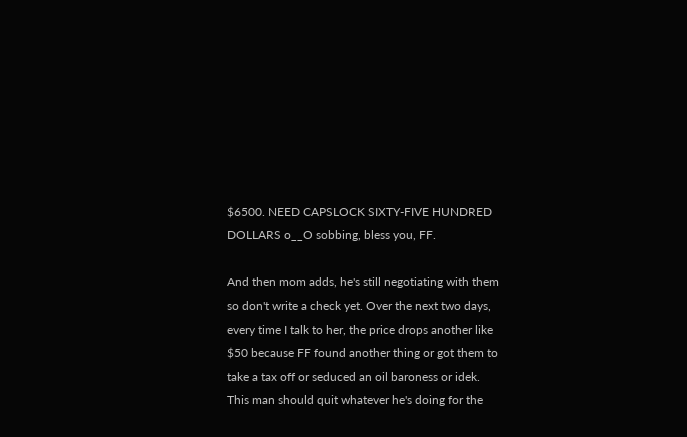$6500. NEED CAPSLOCK SIXTY-FIVE HUNDRED DOLLARS o__O sobbing, bless you, FF.

And then mom adds, he's still negotiating with them so don't write a check yet. Over the next two days, every time I talk to her, the price drops another like $50 because FF found another thing or got them to take a tax off or seduced an oil baroness or idek. This man should quit whatever he's doing for the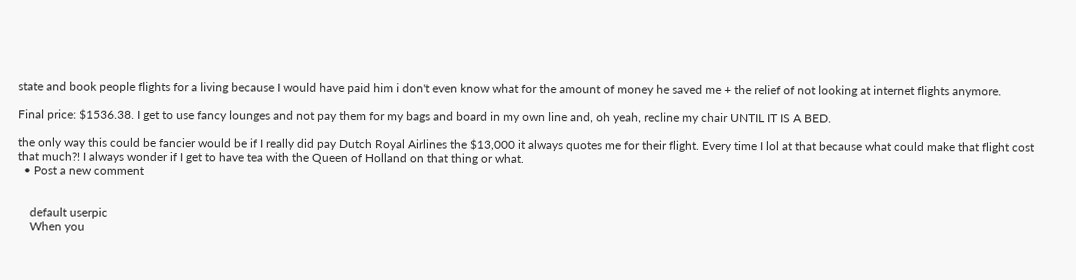state and book people flights for a living because I would have paid him i don't even know what for the amount of money he saved me + the relief of not looking at internet flights anymore.

Final price: $1536.38. I get to use fancy lounges and not pay them for my bags and board in my own line and, oh yeah, recline my chair UNTIL IT IS A BED.

the only way this could be fancier would be if I really did pay Dutch Royal Airlines the $13,000 it always quotes me for their flight. Every time I lol at that because what could make that flight cost that much?! I always wonder if I get to have tea with the Queen of Holland on that thing or what.
  • Post a new comment


    default userpic
    When you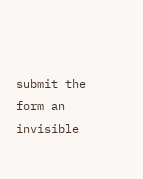submit the form an invisible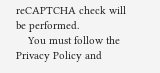reCAPTCHA check will be performed.
    You must follow the Privacy Policy and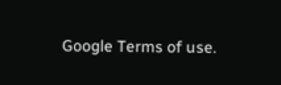Google Terms of use.